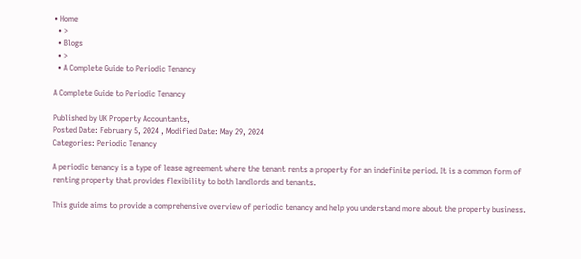• Home
  • >
  • Blogs
  • >
  • A Complete Guide to Periodic Tenancy

A Complete Guide to Periodic Tenancy

Published by UK Property Accountants,
Posted Date: February 5, 2024 , Modified Date: May 29, 2024
Categories: Periodic Tenancy

A periodic tenancy is a type of lease agreement where the tenant rents a property for an indefinite period. It is a common form of renting property that provides flexibility to both landlords and tenants.

This guide aims to provide a comprehensive overview of periodic tenancy and help you understand more about the property business.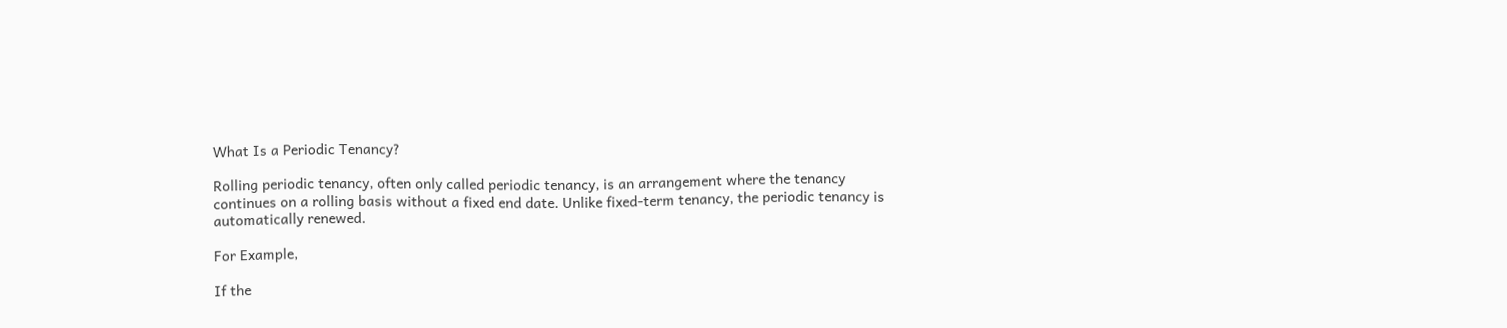What Is a Periodic Tenancy?

Rolling periodic tenancy, often only called periodic tenancy, is an arrangement where the tenancy continues on a rolling basis without a fixed end date. Unlike fixed-term tenancy, the periodic tenancy is automatically renewed.

For Example,

If the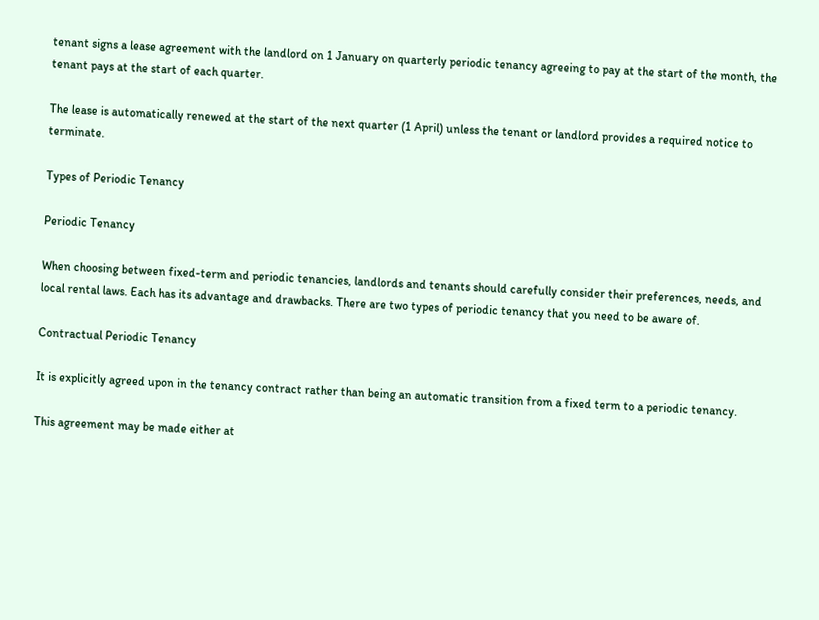tenant signs a lease agreement with the landlord on 1 January on quarterly periodic tenancy agreeing to pay at the start of the month, the tenant pays at the start of each quarter.

The lease is automatically renewed at the start of the next quarter (1 April) unless the tenant or landlord provides a required notice to terminate.

Types of Periodic Tenancy

Periodic Tenancy

When choosing between fixed-term and periodic tenancies, landlords and tenants should carefully consider their preferences, needs, and local rental laws. Each has its advantage and drawbacks. There are two types of periodic tenancy that you need to be aware of.

Contractual Periodic Tenancy

It is explicitly agreed upon in the tenancy contract rather than being an automatic transition from a fixed term to a periodic tenancy.

This agreement may be made either at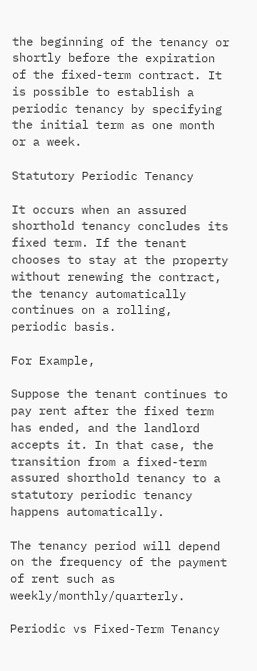the beginning of the tenancy or shortly before the expiration of the fixed-term contract. It is possible to establish a periodic tenancy by specifying the initial term as one month or a week.

Statutory Periodic Tenancy

It occurs when an assured shorthold tenancy concludes its fixed term. If the tenant chooses to stay at the property without renewing the contract, the tenancy automatically continues on a rolling, periodic basis.

For Example,

Suppose the tenant continues to pay rent after the fixed term has ended, and the landlord accepts it. In that case, the transition from a fixed-term assured shorthold tenancy to a statutory periodic tenancy happens automatically.

The tenancy period will depend on the frequency of the payment of rent such as weekly/monthly/quarterly.

Periodic vs Fixed-Term Tenancy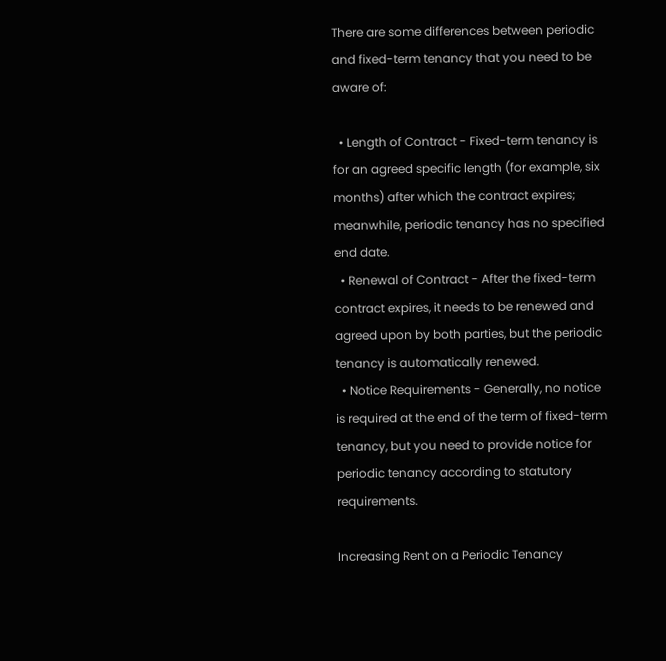There are some differences between periodic and fixed-term tenancy that you need to be aware of:

  • Length of Contract - Fixed-term tenancy is for an agreed specific length (for example, six months) after which the contract expires; meanwhile, periodic tenancy has no specified end date.
  • Renewal of Contract - After the fixed-term contract expires, it needs to be renewed and agreed upon by both parties, but the periodic tenancy is automatically renewed.
  • Notice Requirements - Generally, no notice is required at the end of the term of fixed-term tenancy, but you need to provide notice for periodic tenancy according to statutory requirements.

Increasing Rent on a Periodic Tenancy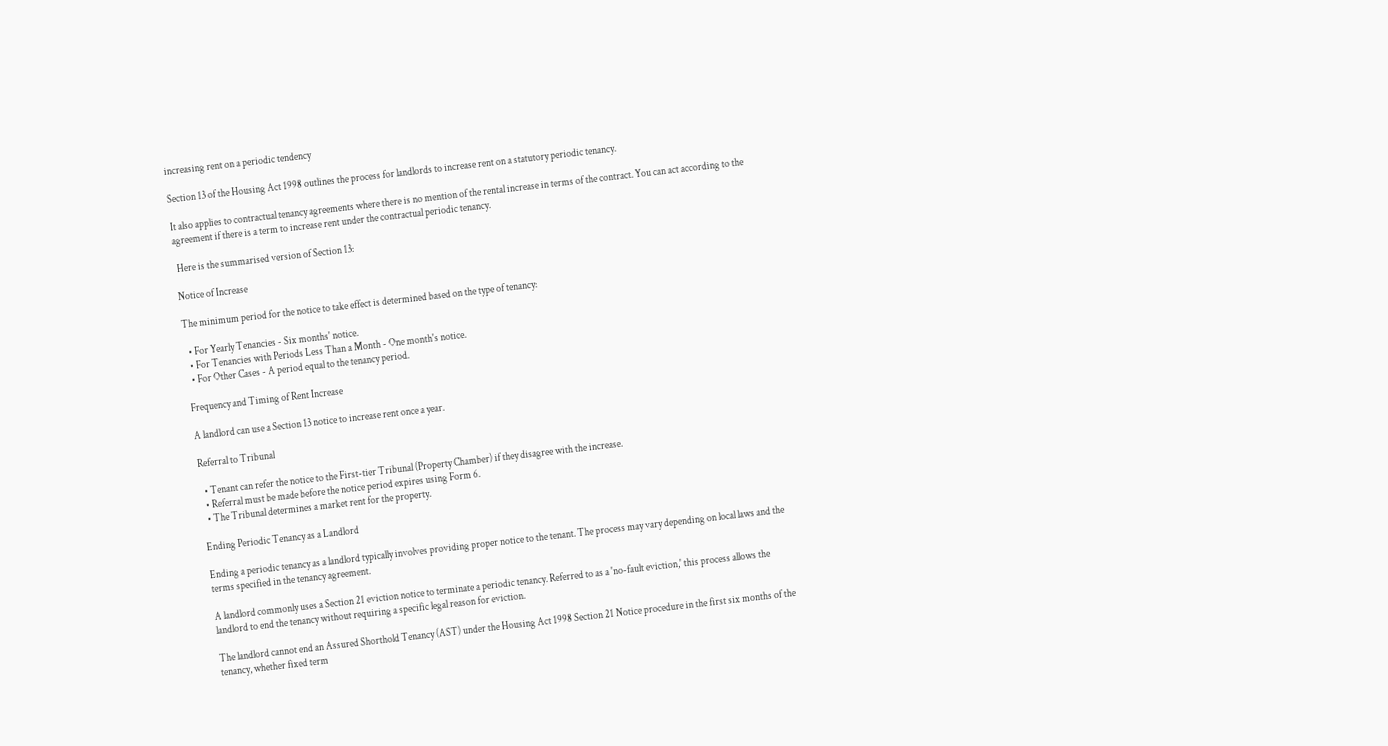increasing rent on a periodic tendency

Section 13 of the Housing Act 1998 outlines the process for landlords to increase rent on a statutory periodic tenancy.

It also applies to contractual tenancy agreements where there is no mention of the rental increase in terms of the contract. You can act according to the agreement if there is a term to increase rent under the contractual periodic tenancy.

 Here is the summarised version of Section 13:

Notice of Increase

The minimum period for the notice to take effect is determined based on the type of tenancy:

  • For Yearly Tenancies - Six months' notice.
  • For Tenancies with Periods Less Than a Month - One month's notice.
  • For Other Cases - A period equal to the tenancy period.

Frequency and Timing of Rent Increase

A landlord can use a Section 13 notice to increase rent once a year.

Referral to Tribunal

  • Tenant can refer the notice to the First-tier Tribunal (Property Chamber) if they disagree with the increase.
  • Referral must be made before the notice period expires using Form 6.
  • The Tribunal determines a market rent for the property.

Ending Periodic Tenancy as a Landlord

Ending a periodic tenancy as a landlord typically involves providing proper notice to the tenant. The process may vary depending on local laws and the terms specified in the tenancy agreement.

A landlord commonly uses a Section 21 eviction notice to terminate a periodic tenancy. Referred to as a 'no-fault eviction,' this process allows the landlord to end the tenancy without requiring a specific legal reason for eviction.

The landlord cannot end an Assured Shorthold Tenancy (AST) under the Housing Act 1998 Section 21 Notice procedure in the first six months of the tenancy, whether fixed term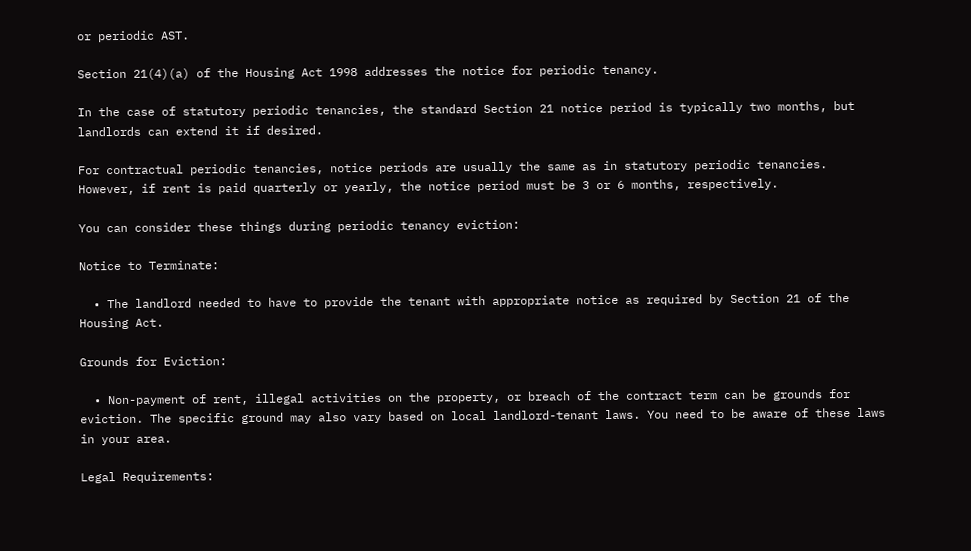or periodic AST.

Section 21(4)(a) of the Housing Act 1998 addresses the notice for periodic tenancy.

In the case of statutory periodic tenancies, the standard Section 21 notice period is typically two months, but landlords can extend it if desired.

For contractual periodic tenancies, notice periods are usually the same as in statutory periodic tenancies. However, if rent is paid quarterly or yearly, the notice period must be 3 or 6 months, respectively.

You can consider these things during periodic tenancy eviction:

Notice to Terminate:

  • The landlord needed to have to provide the tenant with appropriate notice as required by Section 21 of the Housing Act.

Grounds for Eviction:

  • Non-payment of rent, illegal activities on the property, or breach of the contract term can be grounds for eviction. The specific ground may also vary based on local landlord-tenant laws. You need to be aware of these laws in your area.

Legal Requirements: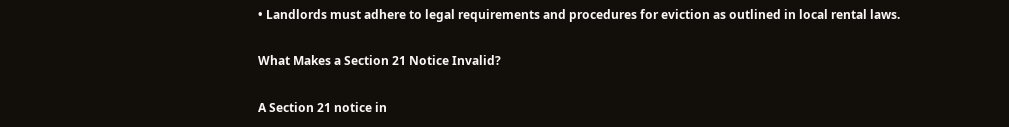• Landlords must adhere to legal requirements and procedures for eviction as outlined in local rental laws.

What Makes a Section 21 Notice Invalid?

A Section 21 notice in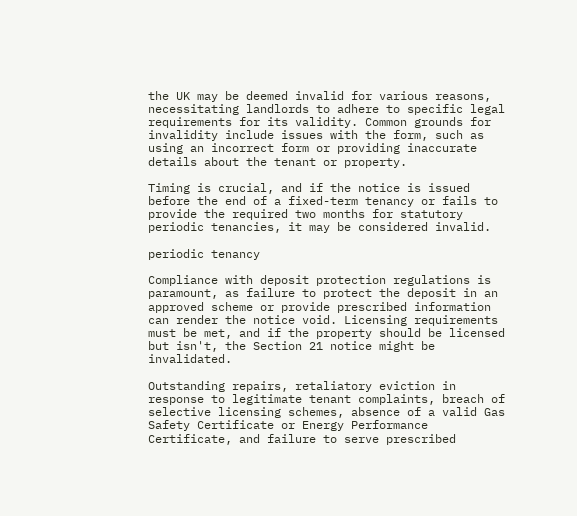the UK may be deemed invalid for various reasons, necessitating landlords to adhere to specific legal requirements for its validity. Common grounds for invalidity include issues with the form, such as using an incorrect form or providing inaccurate details about the tenant or property.

Timing is crucial, and if the notice is issued before the end of a fixed-term tenancy or fails to provide the required two months for statutory periodic tenancies, it may be considered invalid.

periodic tenancy

Compliance with deposit protection regulations is paramount, as failure to protect the deposit in an approved scheme or provide prescribed information can render the notice void. Licensing requirements must be met, and if the property should be licensed but isn't, the Section 21 notice might be invalidated.

Outstanding repairs, retaliatory eviction in response to legitimate tenant complaints, breach of selective licensing schemes, absence of a valid Gas Safety Certificate or Energy Performance Certificate, and failure to serve prescribed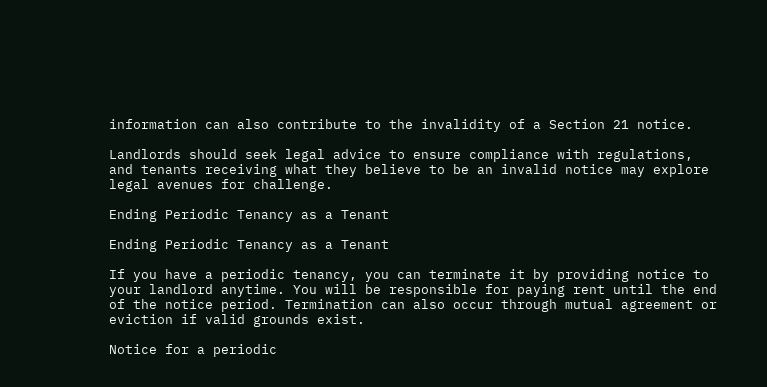information can also contribute to the invalidity of a Section 21 notice.

Landlords should seek legal advice to ensure compliance with regulations, and tenants receiving what they believe to be an invalid notice may explore legal avenues for challenge.

Ending Periodic Tenancy as a Tenant

Ending Periodic Tenancy as a Tenant

If you have a periodic tenancy, you can terminate it by providing notice to your landlord anytime. You will be responsible for paying rent until the end of the notice period. Termination can also occur through mutual agreement or eviction if valid grounds exist.

Notice for a periodic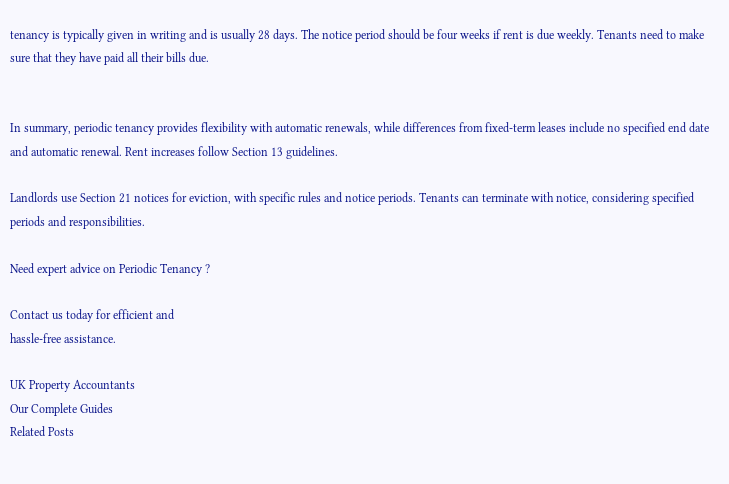tenancy is typically given in writing and is usually 28 days. The notice period should be four weeks if rent is due weekly. Tenants need to make sure that they have paid all their bills due.


In summary, periodic tenancy provides flexibility with automatic renewals, while differences from fixed-term leases include no specified end date and automatic renewal. Rent increases follow Section 13 guidelines.

Landlords use Section 21 notices for eviction, with specific rules and notice periods. Tenants can terminate with notice, considering specified periods and responsibilities.

Need expert advice on Periodic Tenancy ?

Contact us today for efficient and
hassle-free assistance.

UK Property Accountants
Our Complete Guides
Related Posts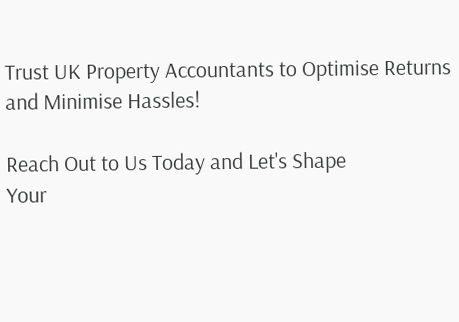Trust UK Property Accountants to Optimise Returns and Minimise Hassles!

Reach Out to Us Today and Let's Shape
Your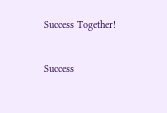Success Together!

Success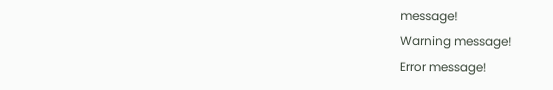message!
Warning message!
Error message!